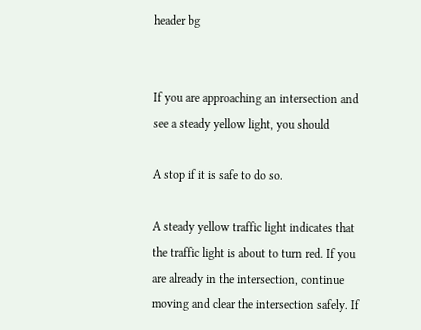header bg


If you are approaching an intersection and see a steady yellow light, you should

A stop if it is safe to do so.

A steady yellow traffic light indicates that the traffic light is about to turn red. If you are already in the intersection, continue moving and clear the intersection safely. If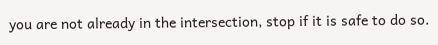you are not already in the intersection, stop if it is safe to do so.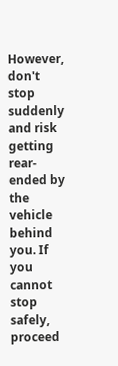However, don't stop suddenly and risk getting rear-ended by the vehicle behind you. If you cannot stop safely, proceed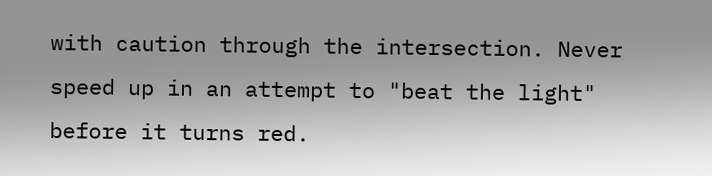with caution through the intersection. Never speed up in an attempt to "beat the light" before it turns red.